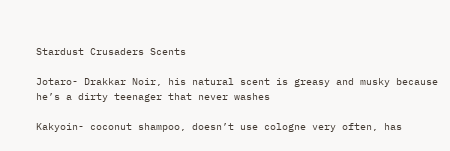Stardust Crusaders Scents

Jotaro- Drakkar Noir, his natural scent is greasy and musky because he’s a dirty teenager that never washes

Kakyoin- coconut shampoo, doesn’t use cologne very often, has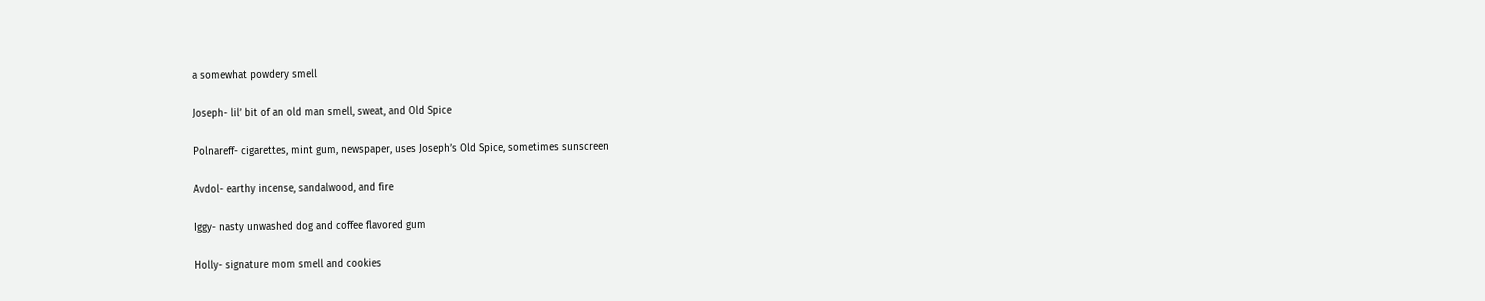a somewhat powdery smell

Joseph- lil’ bit of an old man smell, sweat, and Old Spice

Polnareff- cigarettes, mint gum, newspaper, uses Joseph’s Old Spice, sometimes sunscreen

Avdol- earthy incense, sandalwood, and fire

Iggy- nasty unwashed dog and coffee flavored gum

Holly- signature mom smell and cookies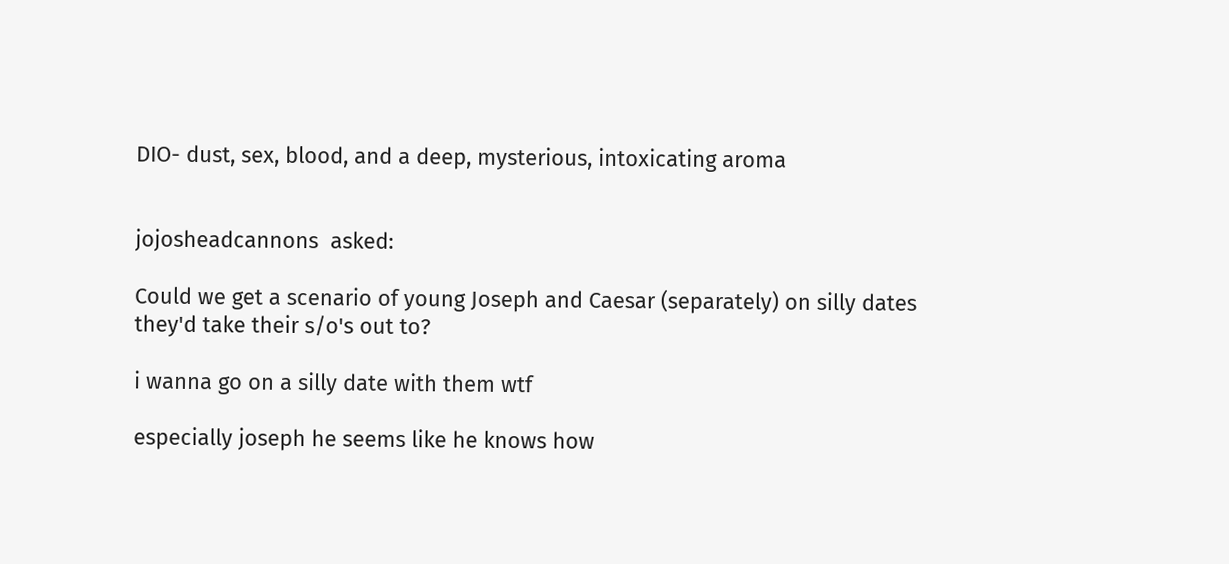DIO- dust, sex, blood, and a deep, mysterious, intoxicating aroma


jojosheadcannons  asked:

Could we get a scenario of young Joseph and Caesar (separately) on silly dates they'd take their s/o's out to?

i wanna go on a silly date with them wtf

especially joseph he seems like he knows how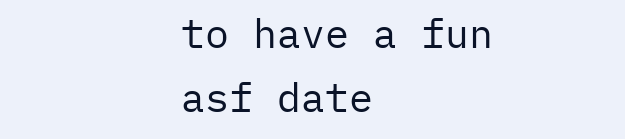to have a fun asf date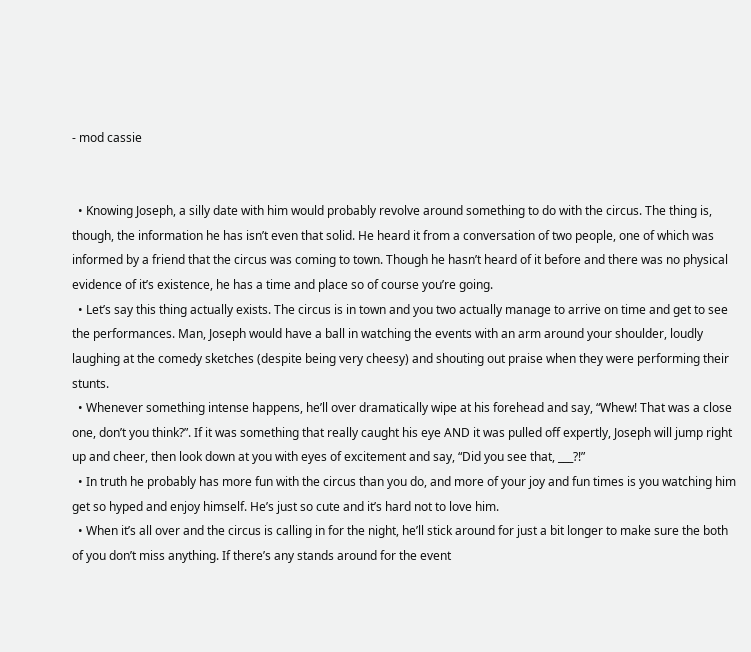- mod cassie


  • Knowing Joseph, a silly date with him would probably revolve around something to do with the circus. The thing is, though, the information he has isn’t even that solid. He heard it from a conversation of two people, one of which was informed by a friend that the circus was coming to town. Though he hasn’t heard of it before and there was no physical evidence of it’s existence, he has a time and place so of course you’re going.
  • Let’s say this thing actually exists. The circus is in town and you two actually manage to arrive on time and get to see the performances. Man, Joseph would have a ball in watching the events with an arm around your shoulder, loudly laughing at the comedy sketches (despite being very cheesy) and shouting out praise when they were performing their stunts.
  • Whenever something intense happens, he’ll over dramatically wipe at his forehead and say, “Whew! That was a close one, don’t you think?”. If it was something that really caught his eye AND it was pulled off expertly, Joseph will jump right up and cheer, then look down at you with eyes of excitement and say, “Did you see that, ___?!”
  • In truth he probably has more fun with the circus than you do, and more of your joy and fun times is you watching him get so hyped and enjoy himself. He’s just so cute and it’s hard not to love him.
  • When it’s all over and the circus is calling in for the night, he’ll stick around for just a bit longer to make sure the both of you don’t miss anything. If there’s any stands around for the event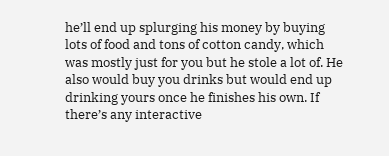he’ll end up splurging his money by buying lots of food and tons of cotton candy, which was mostly just for you but he stole a lot of. He also would buy you drinks but would end up drinking yours once he finishes his own. If there’s any interactive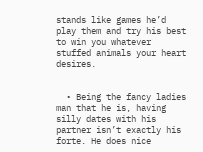stands like games he’d play them and try his best to win you whatever stuffed animals your heart desires.


  • Being the fancy ladies man that he is, having silly dates with his partner isn’t exactly his forte. He does nice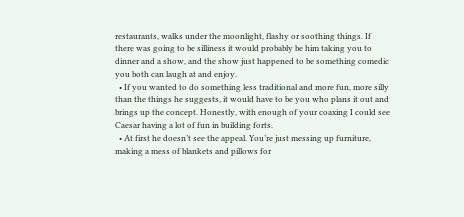restaurants, walks under the moonlight, flashy or soothing things. If there was going to be silliness it would probably be him taking you to dinner and a show, and the show just happened to be something comedic you both can laugh at and enjoy.
  • If you wanted to do something less traditional and more fun, more silly than the things he suggests, it would have to be you who plans it out and brings up the concept. Honestly, with enough of your coaxing I could see Caesar having a lot of fun in building forts.
  • At first he doesn’t see the appeal. You’re just messing up furniture, making a mess of blankets and pillows for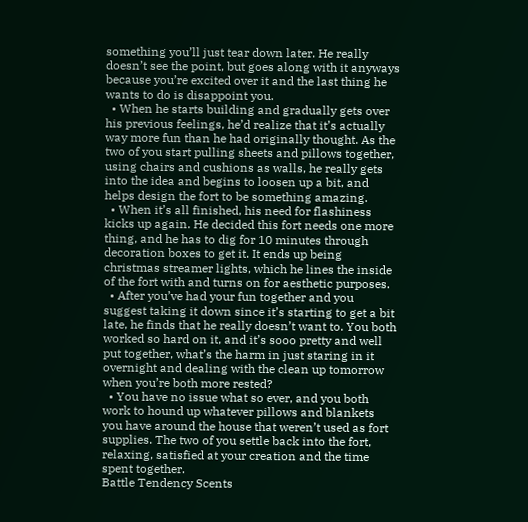something you’ll just tear down later. He really doesn’t see the point, but goes along with it anyways because you’re excited over it and the last thing he wants to do is disappoint you.
  • When he starts building and gradually gets over his previous feelings, he’d realize that it’s actually way more fun than he had originally thought. As the two of you start pulling sheets and pillows together, using chairs and cushions as walls, he really gets into the idea and begins to loosen up a bit, and helps design the fort to be something amazing.
  • When it’s all finished, his need for flashiness kicks up again. He decided this fort needs one more thing, and he has to dig for 10 minutes through decoration boxes to get it. It ends up being christmas streamer lights, which he lines the inside of the fort with and turns on for aesthetic purposes.
  • After you’ve had your fun together and you suggest taking it down since it’s starting to get a bit late, he finds that he really doesn’t want to. You both worked so hard on it, and it’s sooo pretty and well put together, what’s the harm in just staring in it overnight and dealing with the clean up tomorrow when you’re both more rested?
  • You have no issue what so ever, and you both work to hound up whatever pillows and blankets you have around the house that weren’t used as fort supplies. The two of you settle back into the fort, relaxing, satisfied at your creation and the time spent together.
Battle Tendency Scents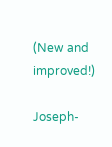(New and improved!)

Joseph-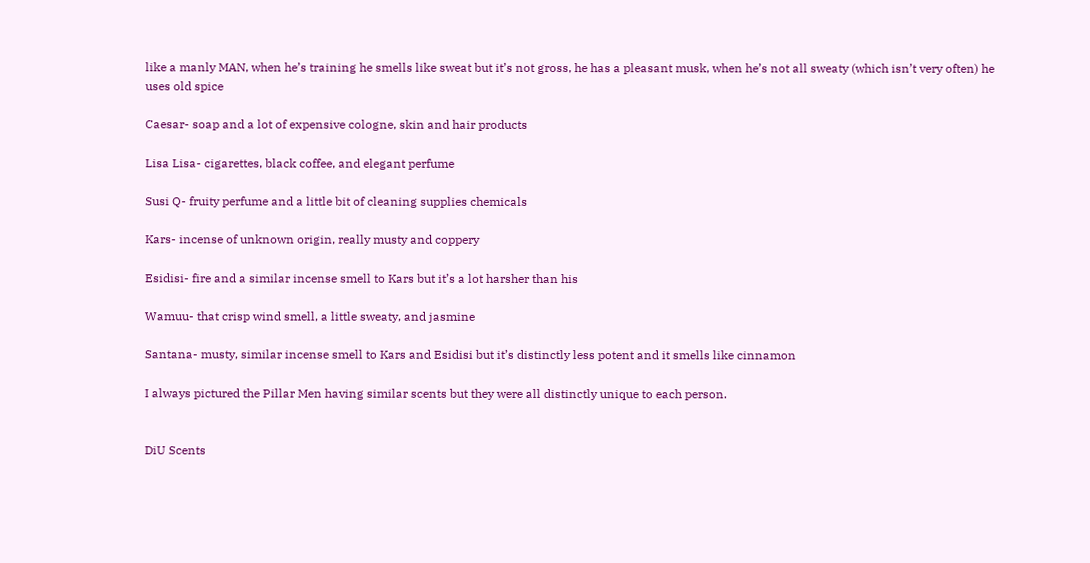like a manly MAN, when he’s training he smells like sweat but it’s not gross, he has a pleasant musk, when he’s not all sweaty (which isn’t very often) he uses old spice

Caesar- soap and a lot of expensive cologne, skin and hair products

Lisa Lisa- cigarettes, black coffee, and elegant perfume

Susi Q- fruity perfume and a little bit of cleaning supplies chemicals

Kars- incense of unknown origin, really musty and coppery

Esidisi- fire and a similar incense smell to Kars but it’s a lot harsher than his

Wamuu- that crisp wind smell, a little sweaty, and jasmine

Santana- musty, similar incense smell to Kars and Esidisi but it’s distinctly less potent and it smells like cinnamon

I always pictured the Pillar Men having similar scents but they were all distinctly unique to each person.


DiU Scents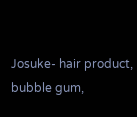Josuke- hair product, bubble gum,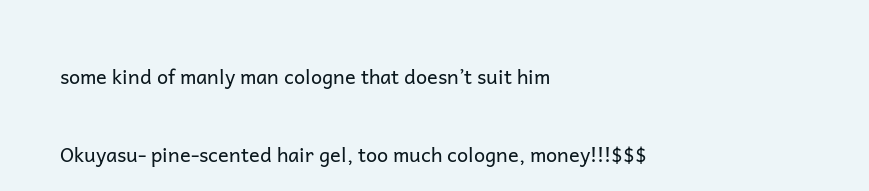some kind of manly man cologne that doesn’t suit him

Okuyasu- pine-scented hair gel, too much cologne, money!!!$$$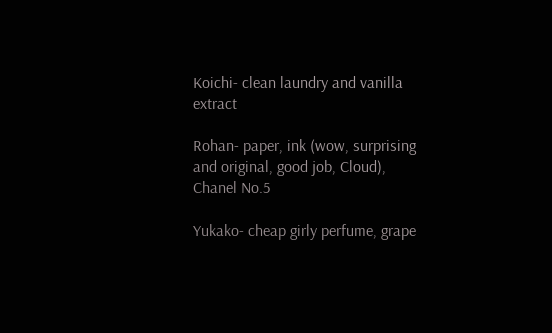Koichi- clean laundry and vanilla extract

Rohan- paper, ink (wow, surprising and original, good job, Cloud), Chanel No.5

Yukako- cheap girly perfume, grape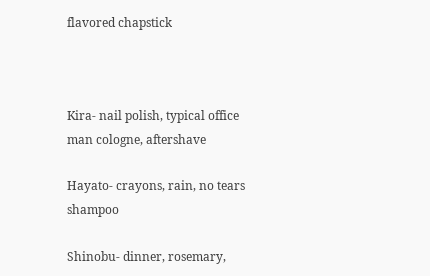flavored chapstick



Kira- nail polish, typical office man cologne, aftershave

Hayato- crayons, rain, no tears shampoo

Shinobu- dinner, rosemary,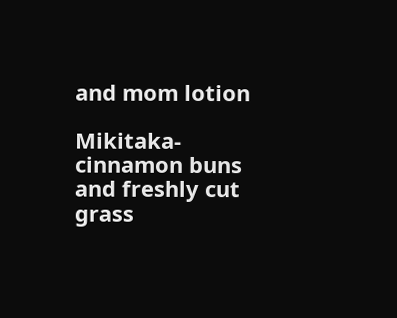and mom lotion

Mikitaka- cinnamon buns and freshly cut grass